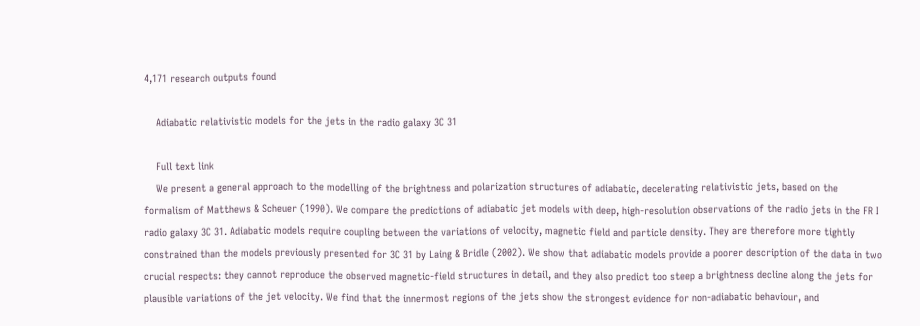4,171 research outputs found

    Adiabatic relativistic models for the jets in the radio galaxy 3C 31

    Full text link
    We present a general approach to the modelling of the brightness and polarization structures of adiabatic, decelerating relativistic jets, based on the formalism of Matthews & Scheuer (1990). We compare the predictions of adiabatic jet models with deep, high-resolution observations of the radio jets in the FR I radio galaxy 3C 31. Adiabatic models require coupling between the variations of velocity, magnetic field and particle density. They are therefore more tightly constrained than the models previously presented for 3C 31 by Laing & Bridle (2002). We show that adiabatic models provide a poorer description of the data in two crucial respects: they cannot reproduce the observed magnetic-field structures in detail, and they also predict too steep a brightness decline along the jets for plausible variations of the jet velocity. We find that the innermost regions of the jets show the strongest evidence for non-adiabatic behaviour, and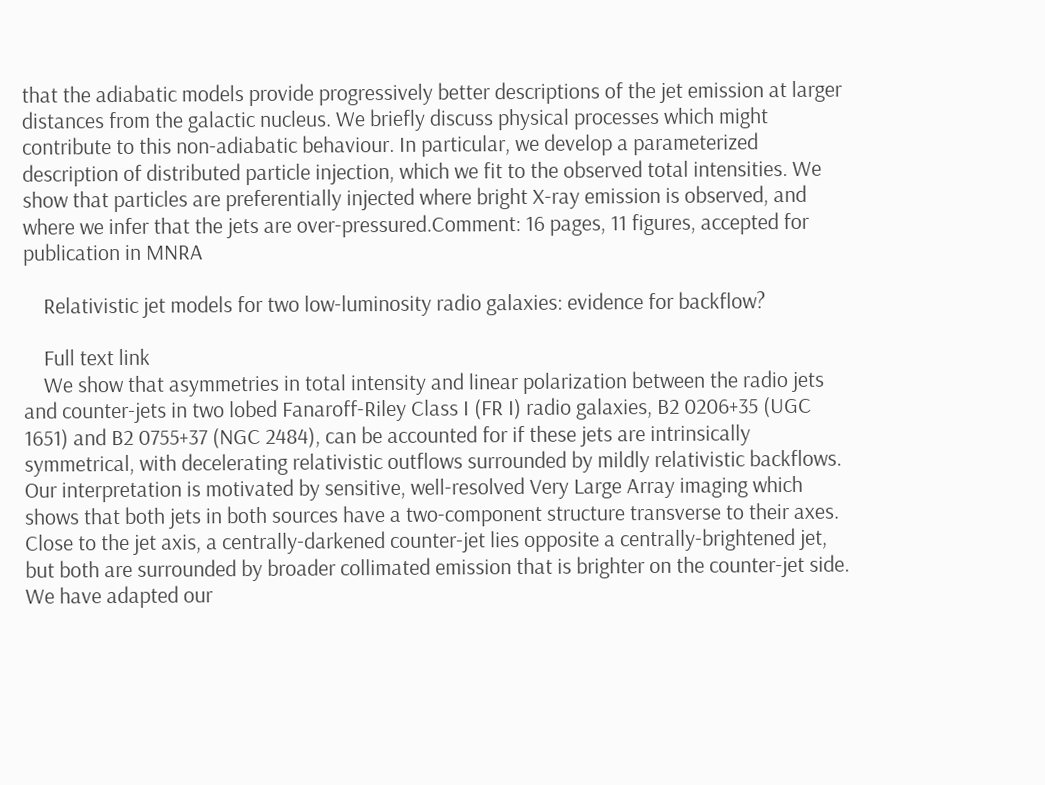that the adiabatic models provide progressively better descriptions of the jet emission at larger distances from the galactic nucleus. We briefly discuss physical processes which might contribute to this non-adiabatic behaviour. In particular, we develop a parameterized description of distributed particle injection, which we fit to the observed total intensities. We show that particles are preferentially injected where bright X-ray emission is observed, and where we infer that the jets are over-pressured.Comment: 16 pages, 11 figures, accepted for publication in MNRA

    Relativistic jet models for two low-luminosity radio galaxies: evidence for backflow?

    Full text link
    We show that asymmetries in total intensity and linear polarization between the radio jets and counter-jets in two lobed Fanaroff-Riley Class I (FR I) radio galaxies, B2 0206+35 (UGC 1651) and B2 0755+37 (NGC 2484), can be accounted for if these jets are intrinsically symmetrical, with decelerating relativistic outflows surrounded by mildly relativistic backflows. Our interpretation is motivated by sensitive, well-resolved Very Large Array imaging which shows that both jets in both sources have a two-component structure transverse to their axes. Close to the jet axis, a centrally-darkened counter-jet lies opposite a centrally-brightened jet, but both are surrounded by broader collimated emission that is brighter on the counter-jet side. We have adapted our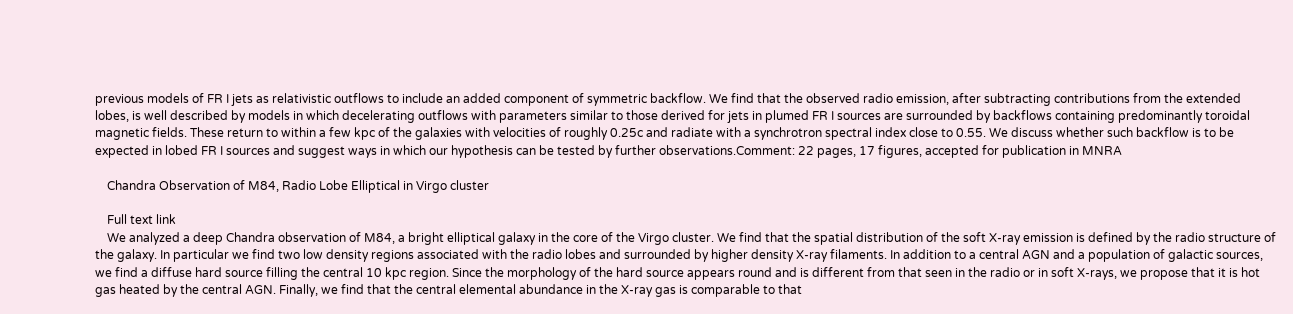previous models of FR I jets as relativistic outflows to include an added component of symmetric backflow. We find that the observed radio emission, after subtracting contributions from the extended lobes, is well described by models in which decelerating outflows with parameters similar to those derived for jets in plumed FR I sources are surrounded by backflows containing predominantly toroidal magnetic fields. These return to within a few kpc of the galaxies with velocities of roughly 0.25c and radiate with a synchrotron spectral index close to 0.55. We discuss whether such backflow is to be expected in lobed FR I sources and suggest ways in which our hypothesis can be tested by further observations.Comment: 22 pages, 17 figures, accepted for publication in MNRA

    Chandra Observation of M84, Radio Lobe Elliptical in Virgo cluster

    Full text link
    We analyzed a deep Chandra observation of M84, a bright elliptical galaxy in the core of the Virgo cluster. We find that the spatial distribution of the soft X-ray emission is defined by the radio structure of the galaxy. In particular we find two low density regions associated with the radio lobes and surrounded by higher density X-ray filaments. In addition to a central AGN and a population of galactic sources, we find a diffuse hard source filling the central 10 kpc region. Since the morphology of the hard source appears round and is different from that seen in the radio or in soft X-rays, we propose that it is hot gas heated by the central AGN. Finally, we find that the central elemental abundance in the X-ray gas is comparable to that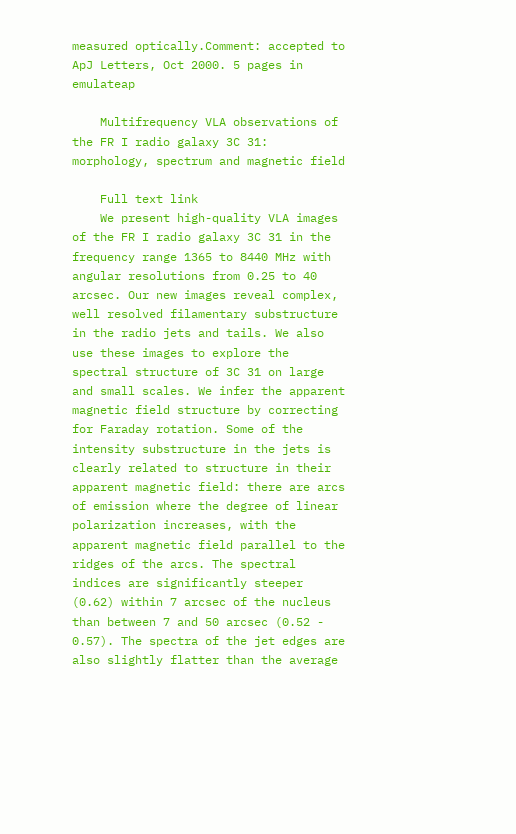measured optically.Comment: accepted to ApJ Letters, Oct 2000. 5 pages in emulateap

    Multifrequency VLA observations of the FR I radio galaxy 3C 31: morphology, spectrum and magnetic field

    Full text link
    We present high-quality VLA images of the FR I radio galaxy 3C 31 in the frequency range 1365 to 8440 MHz with angular resolutions from 0.25 to 40 arcsec. Our new images reveal complex, well resolved filamentary substructure in the radio jets and tails. We also use these images to explore the spectral structure of 3C 31 on large and small scales. We infer the apparent magnetic field structure by correcting for Faraday rotation. Some of the intensity substructure in the jets is clearly related to structure in their apparent magnetic field: there are arcs of emission where the degree of linear polarization increases, with the apparent magnetic field parallel to the ridges of the arcs. The spectral indices are significantly steeper (0.62) within 7 arcsec of the nucleus than between 7 and 50 arcsec (0.52 - 0.57). The spectra of the jet edges are also slightly flatter than the average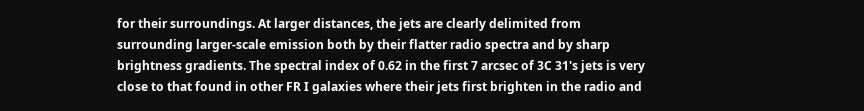for their surroundings. At larger distances, the jets are clearly delimited from surrounding larger-scale emission both by their flatter radio spectra and by sharp brightness gradients. The spectral index of 0.62 in the first 7 arcsec of 3C 31's jets is very close to that found in other FR I galaxies where their jets first brighten in the radio and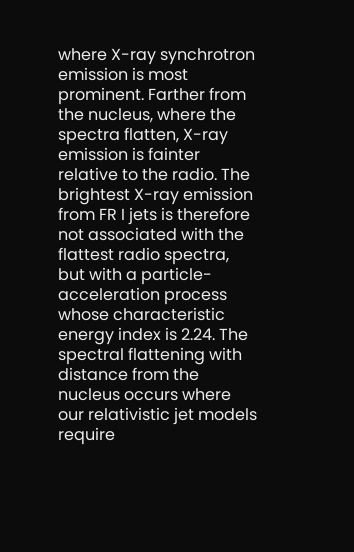where X-ray synchrotron emission is most prominent. Farther from the nucleus, where the spectra flatten, X-ray emission is fainter relative to the radio. The brightest X-ray emission from FR I jets is therefore not associated with the flattest radio spectra, but with a particle-acceleration process whose characteristic energy index is 2.24. The spectral flattening with distance from the nucleus occurs where our relativistic jet models require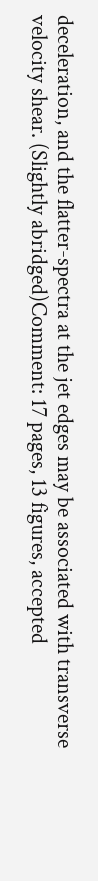deceleration, and the flatter-spectra at the jet edges may be associated with transverse velocity shear. (Slightly abridged)Comment: 17 pages, 13 figures, accepted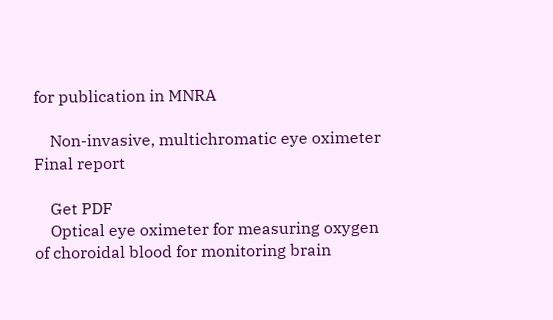for publication in MNRA

    Non-invasive, multichromatic eye oximeter Final report

    Get PDF
    Optical eye oximeter for measuring oxygen of choroidal blood for monitoring brain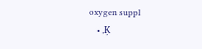oxygen suppl
    • ‚Ķ